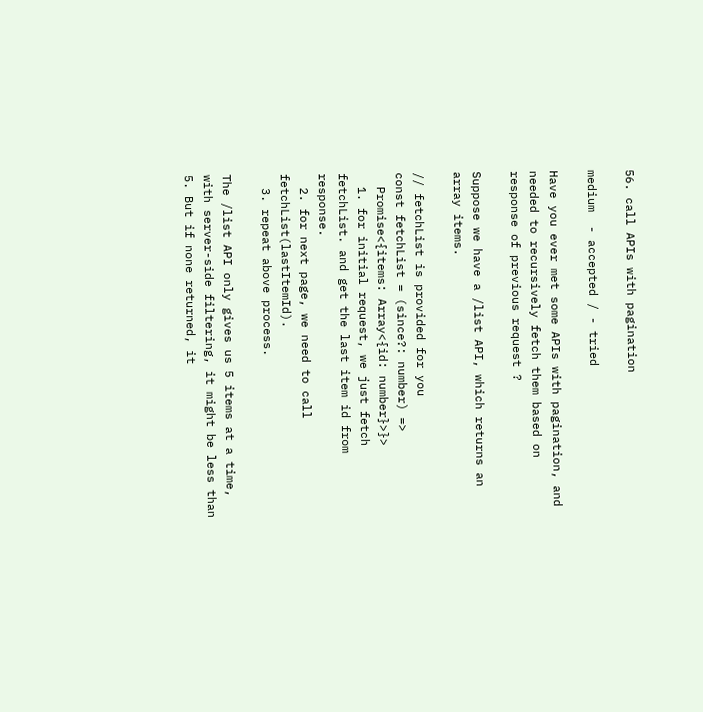56. call APIs with pagination

medium  - accepted / - tried

Have you ever met some APIs with pagination, and needed to recursively fetch them based on response of previous request ?

Suppose we have a /list API, which returns an array items.

// fetchList is provided for you
const fetchList = (since?: number) =>
  Promise<{items: Array<{id: number}>}>
  1. for initial request, we just fetch fetchList. and get the last item id from response.
  2. for next page, we need to call fetchList(lastItemId).
  3. repeat above process.

The /list API only gives us 5 items at a time, with server-side filtering, it might be less than 5. But if none returned, it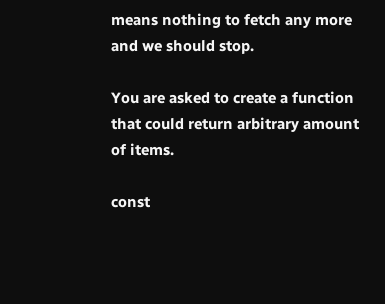means nothing to fetch any more and we should stop.

You are asked to create a function that could return arbitrary amount of items.

const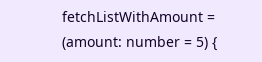fetchListWithAmount = (amount: number = 5) {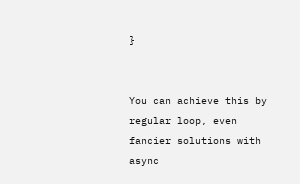}


You can achieve this by regular loop, even fancier solutions with async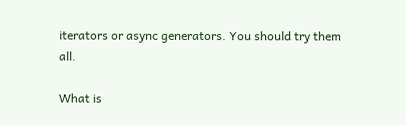iterators or async generators. You should try them all.

What is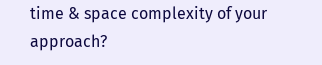time & space complexity of your approach?